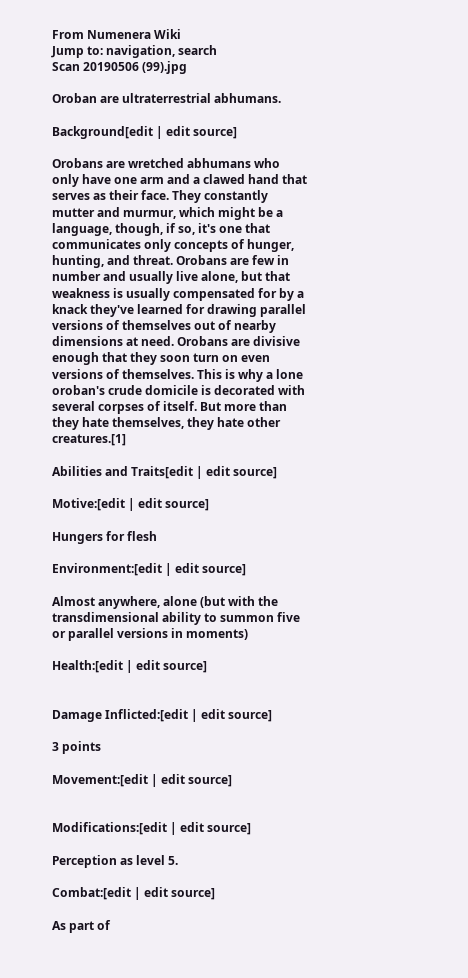From Numenera Wiki
Jump to: navigation, search
Scan 20190506 (99).jpg

Oroban are ultraterrestrial abhumans.

Background[edit | edit source]

Orobans are wretched abhumans who only have one arm and a clawed hand that serves as their face. They constantly mutter and murmur, which might be a language, though, if so, it's one that communicates only concepts of hunger, hunting, and threat. Orobans are few in number and usually live alone, but that weakness is usually compensated for by a knack they've learned for drawing parallel versions of themselves out of nearby dimensions at need. Orobans are divisive enough that they soon turn on even versions of themselves. This is why a lone oroban's crude domicile is decorated with several corpses of itself. But more than they hate themselves, they hate other creatures.[1]

Abilities and Traits[edit | edit source]

Motive:[edit | edit source]

Hungers for flesh

Environment:[edit | edit source]

Almost anywhere, alone (but with the transdimensional ability to summon five or parallel versions in moments)

Health:[edit | edit source]


Damage Inflicted:[edit | edit source]

3 points

Movement:[edit | edit source]


Modifications:[edit | edit source]

Perception as level 5.

Combat:[edit | edit source]

As part of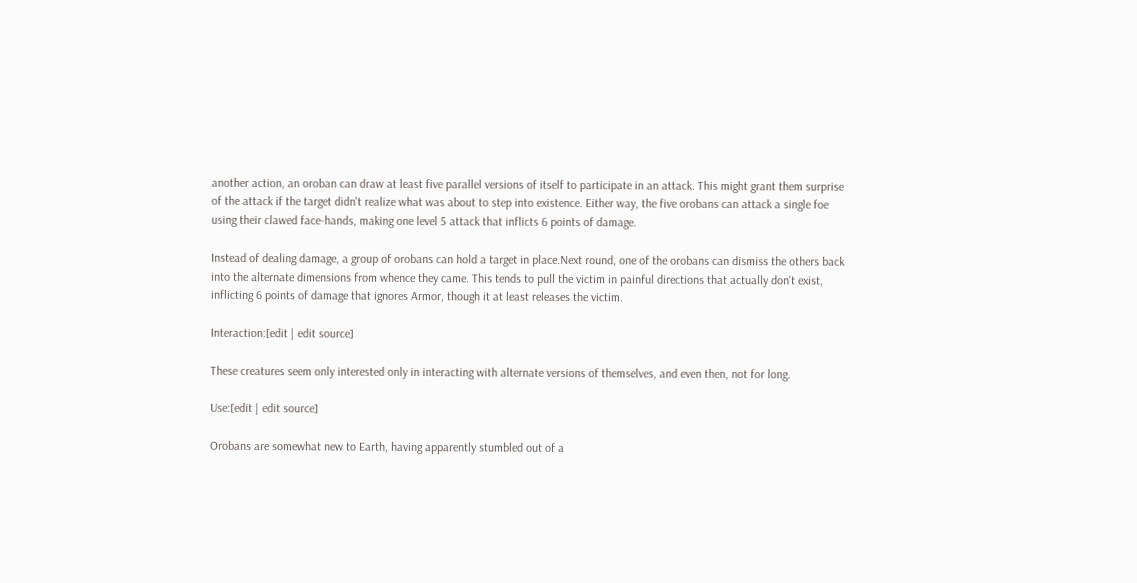another action, an oroban can draw at least five parallel versions of itself to participate in an attack. This might grant them surprise of the attack if the target didn't realize what was about to step into existence. Either way, the five orobans can attack a single foe using their clawed face-hands, making one level 5 attack that inflicts 6 points of damage.

Instead of dealing damage, a group of orobans can hold a target in place.Next round, one of the orobans can dismiss the others back into the alternate dimensions from whence they came. This tends to pull the victim in painful directions that actually don't exist, inflicting 6 points of damage that ignores Armor, though it at least releases the victim.

Interaction:[edit | edit source]

These creatures seem only interested only in interacting with alternate versions of themselves, and even then, not for long.

Use:[edit | edit source]

Orobans are somewhat new to Earth, having apparently stumbled out of a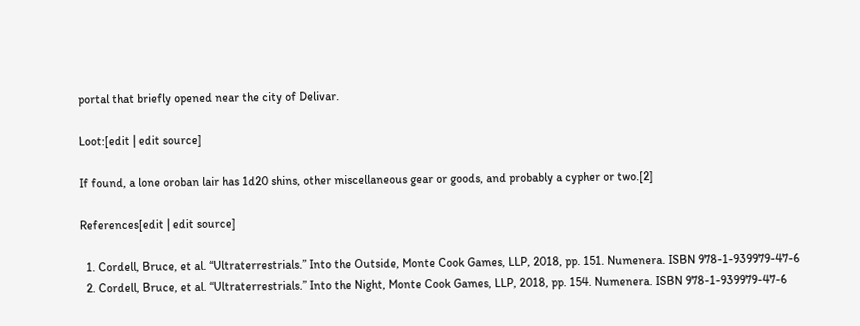portal that briefly opened near the city of Delivar.

Loot:[edit | edit source]

If found, a lone oroban lair has 1d20 shins, other miscellaneous gear or goods, and probably a cypher or two.[2]

References[edit | edit source]

  1. Cordell, Bruce, et al. “Ultraterrestrials.” Into the Outside, Monte Cook Games, LLP, 2018, pp. 151. Numenera. ISBN 978-1-939979-47-6
  2. Cordell, Bruce, et al. “Ultraterrestrials.” Into the Night, Monte Cook Games, LLP, 2018, pp. 154. Numenera. ISBN 978-1-939979-47-6